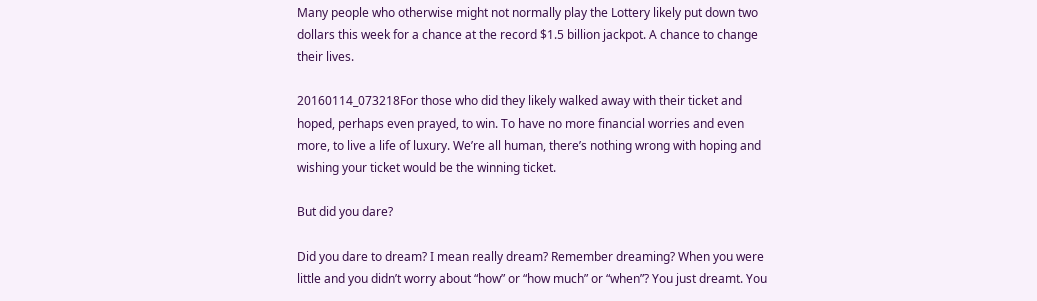Many people who otherwise might not normally play the Lottery likely put down two dollars this week for a chance at the record $1.5 billion jackpot. A chance to change their lives.

20160114_073218For those who did they likely walked away with their ticket and hoped, perhaps even prayed, to win. To have no more financial worries and even more, to live a life of luxury. We’re all human, there’s nothing wrong with hoping and wishing your ticket would be the winning ticket.

But did you dare?

Did you dare to dream? I mean really dream? Remember dreaming? When you were little and you didn’t worry about “how” or “how much” or “when”? You just dreamt. You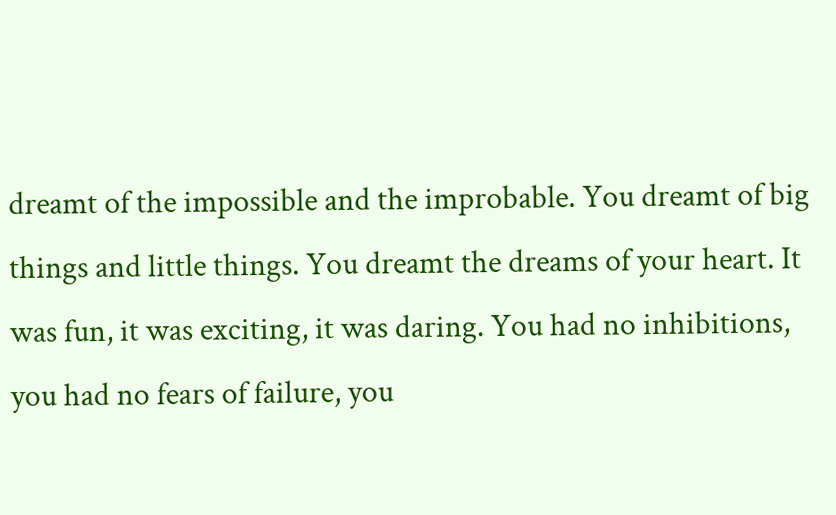dreamt of the impossible and the improbable. You dreamt of big things and little things. You dreamt the dreams of your heart. It was fun, it was exciting, it was daring. You had no inhibitions, you had no fears of failure, you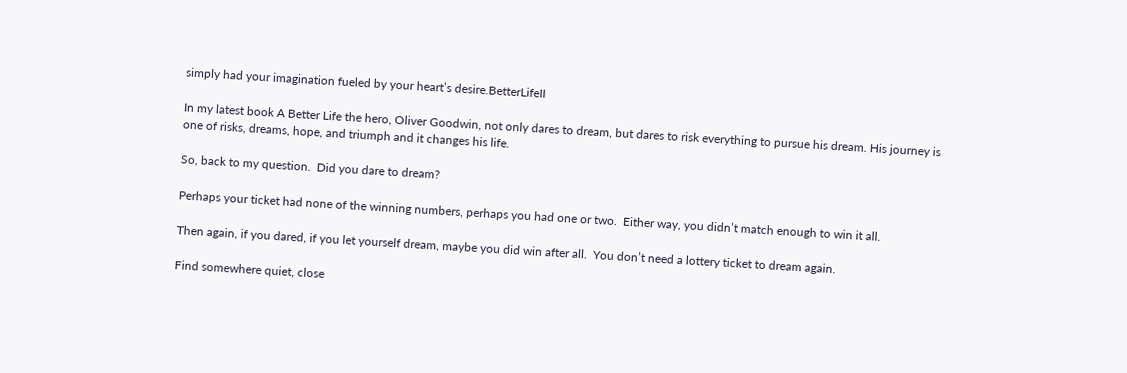simply had your imagination fueled by your heart’s desire.BetterLifeII

In my latest book A Better Life the hero, Oliver Goodwin, not only dares to dream, but dares to risk everything to pursue his dream. His journey is one of risks, dreams, hope, and triumph and it changes his life.

So, back to my question.  Did you dare to dream?

Perhaps your ticket had none of the winning numbers, perhaps you had one or two.  Either way, you didn’t match enough to win it all.

Then again, if you dared, if you let yourself dream, maybe you did win after all.  You don’t need a lottery ticket to dream again.

Find somewhere quiet, close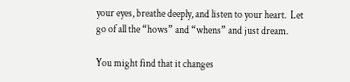your eyes, breathe deeply, and listen to your heart.  Let go of all the “hows” and “whens” and just dream.

You might find that it changes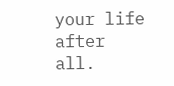your life after all.